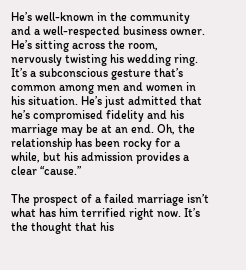He’s well-known in the community and a well-respected business owner. He’s sitting across the room, nervously twisting his wedding ring. It’s a subconscious gesture that’s common among men and women in his situation. He’s just admitted that he’s compromised fidelity and his marriage may be at an end. Oh, the relationship has been rocky for a while, but his admission provides a clear “cause.”

The prospect of a failed marriage isn’t what has him terrified right now. It’s the thought that his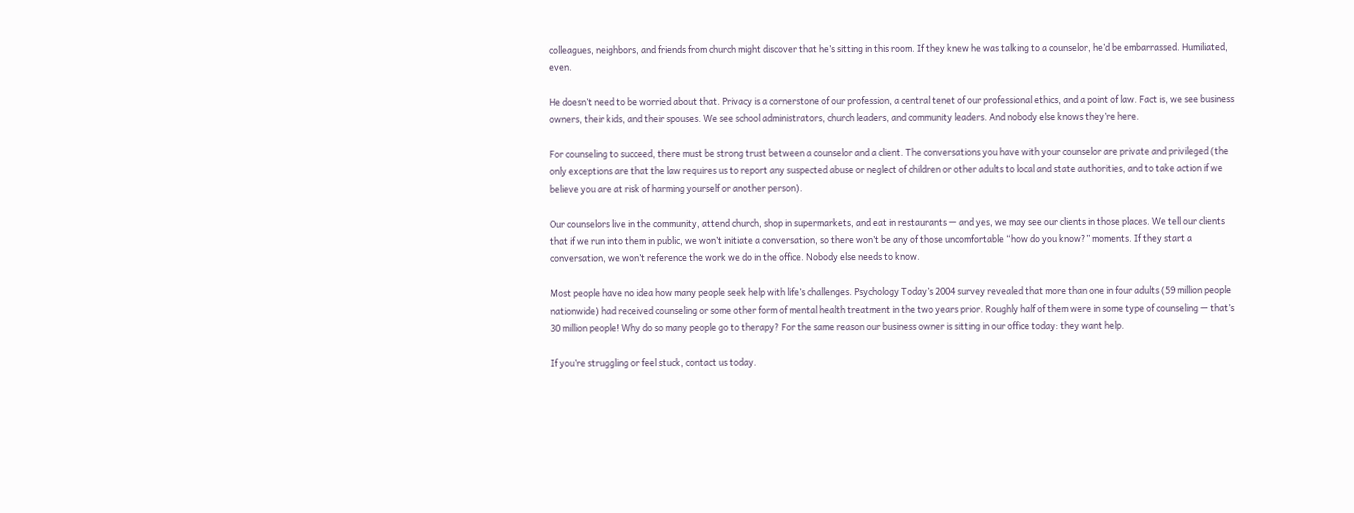colleagues, neighbors, and friends from church might discover that he’s sitting in this room. If they knew he was talking to a counselor, he’d be embarrassed. Humiliated, even.

He doesn’t need to be worried about that. Privacy is a cornerstone of our profession, a central tenet of our professional ethics, and a point of law. Fact is, we see business owners, their kids, and their spouses. We see school administrators, church leaders, and community leaders. And nobody else knows they’re here.

For counseling to succeed, there must be strong trust between a counselor and a client. The conversations you have with your counselor are private and privileged (the only exceptions are that the law requires us to report any suspected abuse or neglect of children or other adults to local and state authorities, and to take action if we believe you are at risk of harming yourself or another person).

Our counselors live in the community, attend church, shop in supermarkets, and eat in restaurants — and yes, we may see our clients in those places. We tell our clients that if we run into them in public, we won’t initiate a conversation, so there won’t be any of those uncomfortable “how do you know?” moments. If they start a conversation, we won’t reference the work we do in the office. Nobody else needs to know.

Most people have no idea how many people seek help with life’s challenges. Psychology Today’s 2004 survey revealed that more than one in four adults (59 million people nationwide) had received counseling or some other form of mental health treatment in the two years prior. Roughly half of them were in some type of counseling — that’s 30 million people! Why do so many people go to therapy? For the same reason our business owner is sitting in our office today: they want help.

If you’re struggling or feel stuck, contact us today.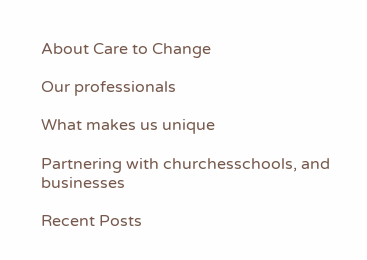About Care to Change

Our professionals

What makes us unique

Partnering with churchesschools, and businesses

Recent Posts